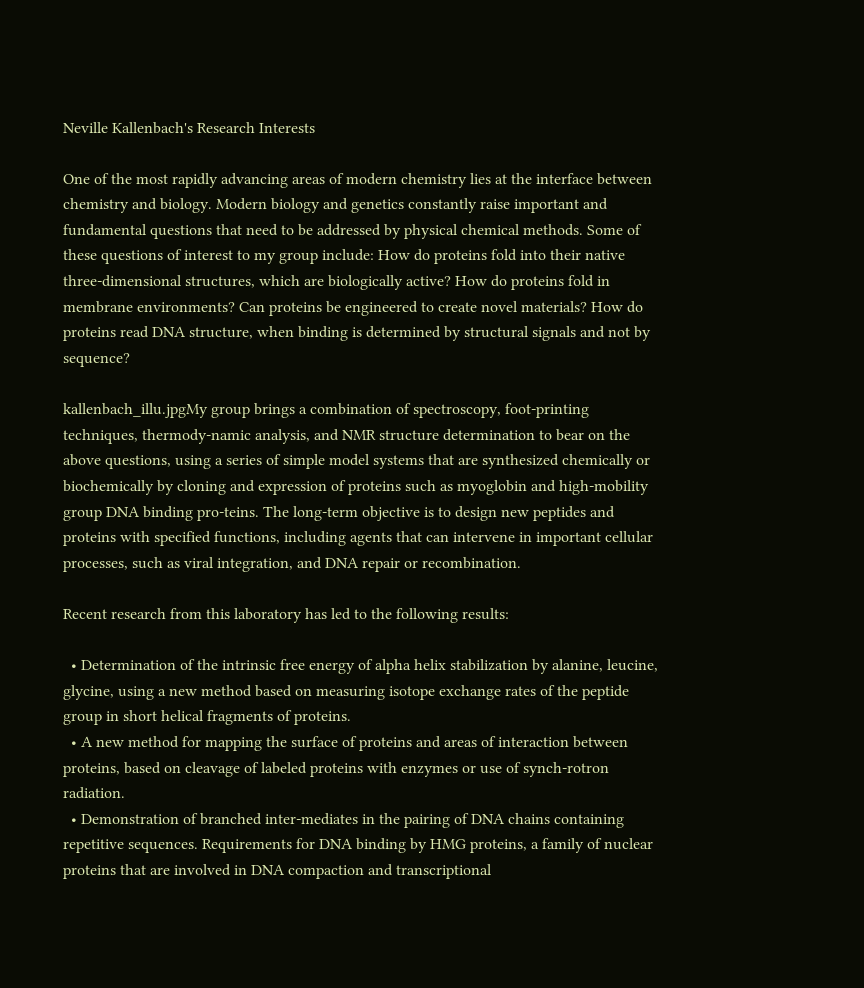Neville Kallenbach's Research Interests

One of the most rapidly advancing areas of modern chemistry lies at the interface between chemistry and biology. Modern biology and genetics constantly raise important and fundamental questions that need to be addressed by physical chemical methods. Some of these questions of interest to my group include: How do proteins fold into their native three-dimensional structures, which are biologically active? How do proteins fold in membrane environments? Can proteins be engineered to create novel materials? How do proteins read DNA structure, when binding is determined by structural signals and not by sequence?

kallenbach_illu.jpgMy group brings a combination of spectroscopy, foot-printing techniques, thermody-namic analysis, and NMR structure determination to bear on the above questions, using a series of simple model systems that are synthesized chemically or biochemically by cloning and expression of proteins such as myoglobin and high-mobility group DNA binding pro-teins. The long-term objective is to design new peptides and proteins with specified functions, including agents that can intervene in important cellular processes, such as viral integration, and DNA repair or recombination.

Recent research from this laboratory has led to the following results:

  • Determination of the intrinsic free energy of alpha helix stabilization by alanine, leucine, glycine, using a new method based on measuring isotope exchange rates of the peptide group in short helical fragments of proteins.
  • A new method for mapping the surface of proteins and areas of interaction between proteins, based on cleavage of labeled proteins with enzymes or use of synch-rotron radiation.
  • Demonstration of branched inter-mediates in the pairing of DNA chains containing repetitive sequences. Requirements for DNA binding by HMG proteins, a family of nuclear proteins that are involved in DNA compaction and transcriptional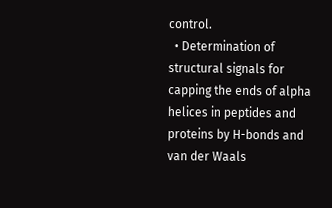control.
  • Determination of structural signals for capping the ends of alpha helices in peptides and proteins by H-bonds and van der Waals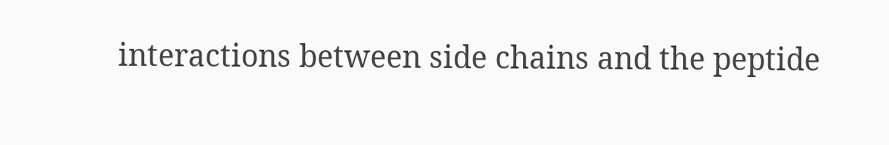interactions between side chains and the peptide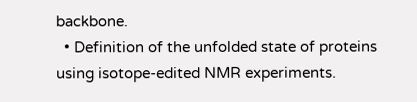backbone.
  • Definition of the unfolded state of proteins using isotope-edited NMR experiments.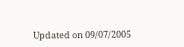Updated on 09/07/2005